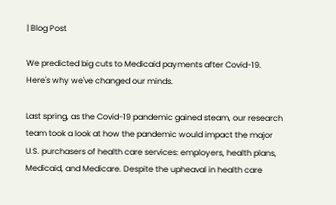| Blog Post

We predicted big cuts to Medicaid payments after Covid-19. Here's why we've changed our minds.

Last spring, as the Covid-19 pandemic gained steam, our research team took a look at how the pandemic would impact the major U.S. purchasers of health care services: employers, health plans, Medicaid, and Medicare. Despite the upheaval in health care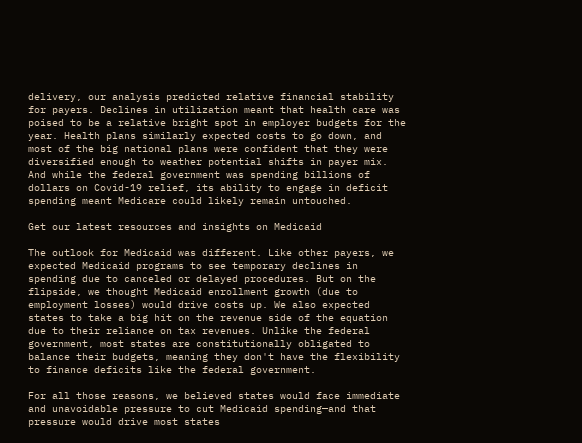delivery, our analysis predicted relative financial stability for payers. Declines in utilization meant that health care was poised to be a relative bright spot in employer budgets for the year. Health plans similarly expected costs to go down, and most of the big national plans were confident that they were diversified enough to weather potential shifts in payer mix. And while the federal government was spending billions of dollars on Covid-19 relief, its ability to engage in deficit spending meant Medicare could likely remain untouched.

Get our latest resources and insights on Medicaid

The outlook for Medicaid was different. Like other payers, we expected Medicaid programs to see temporary declines in spending due to canceled or delayed procedures. But on the flipside, we thought Medicaid enrollment growth (due to employment losses) would drive costs up. We also expected states to take a big hit on the revenue side of the equation due to their reliance on tax revenues. Unlike the federal government, most states are constitutionally obligated to balance their budgets, meaning they don't have the flexibility to finance deficits like the federal government.

For all those reasons, we believed states would face immediate and unavoidable pressure to cut Medicaid spending—and that pressure would drive most states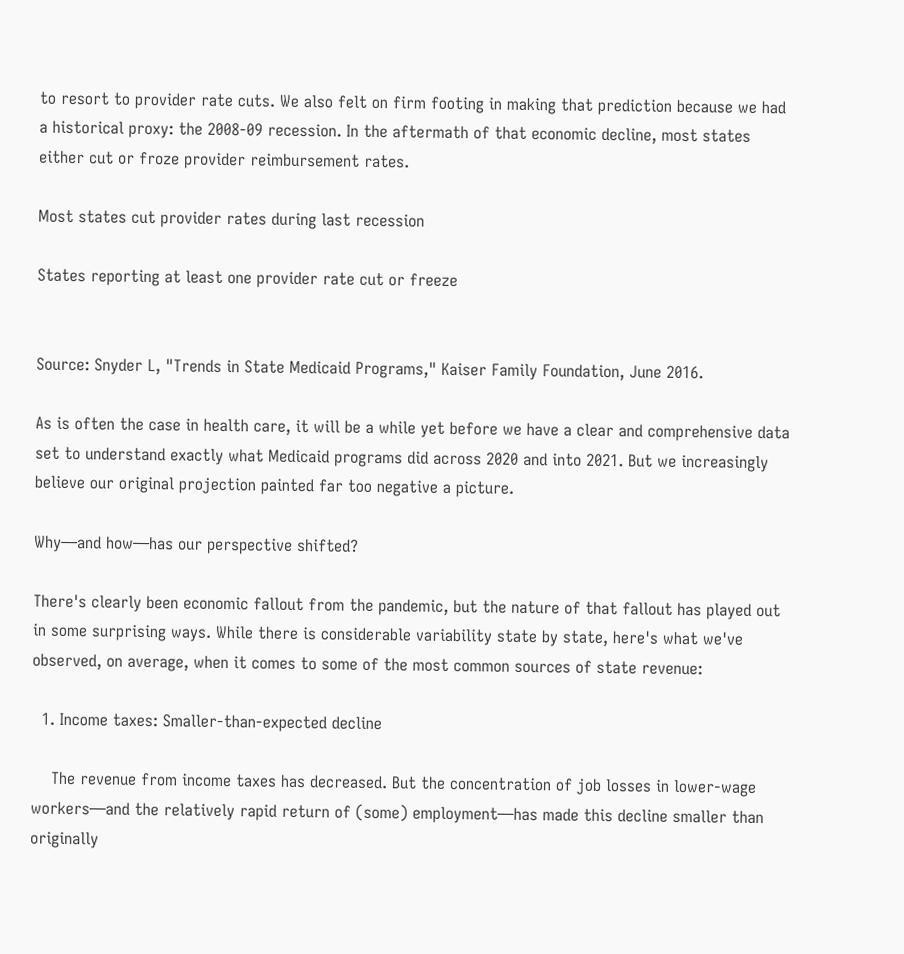to resort to provider rate cuts. We also felt on firm footing in making that prediction because we had a historical proxy: the 2008-09 recession. In the aftermath of that economic decline, most states either cut or froze provider reimbursement rates.

Most states cut provider rates during last recession

States reporting at least one provider rate cut or freeze


Source: Snyder L, "Trends in State Medicaid Programs," Kaiser Family Foundation, June 2016.

As is often the case in health care, it will be a while yet before we have a clear and comprehensive data set to understand exactly what Medicaid programs did across 2020 and into 2021. But we increasingly believe our original projection painted far too negative a picture.

Why—and how—has our perspective shifted?

There's clearly been economic fallout from the pandemic, but the nature of that fallout has played out in some surprising ways. While there is considerable variability state by state, here's what we've observed, on average, when it comes to some of the most common sources of state revenue:

  1. Income taxes: Smaller-than-expected decline

    The revenue from income taxes has decreased. But the concentration of job losses in lower-wage workers—and the relatively rapid return of (some) employment—has made this decline smaller than originally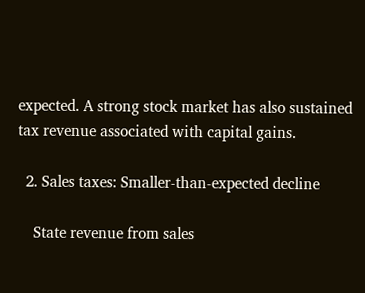expected. A strong stock market has also sustained tax revenue associated with capital gains.

  2. Sales taxes: Smaller-than-expected decline

    State revenue from sales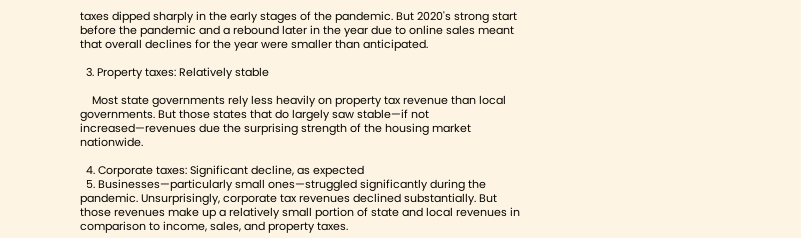taxes dipped sharply in the early stages of the pandemic. But 2020's strong start before the pandemic and a rebound later in the year due to online sales meant that overall declines for the year were smaller than anticipated.

  3. Property taxes: Relatively stable

    Most state governments rely less heavily on property tax revenue than local governments. But those states that do largely saw stable—if not increased—revenues due the surprising strength of the housing market nationwide.

  4. Corporate taxes: Significant decline, as expected
  5. Businesses—particularly small ones—struggled significantly during the pandemic. Unsurprisingly, corporate tax revenues declined substantially. But those revenues make up a relatively small portion of state and local revenues in comparison to income, sales, and property taxes.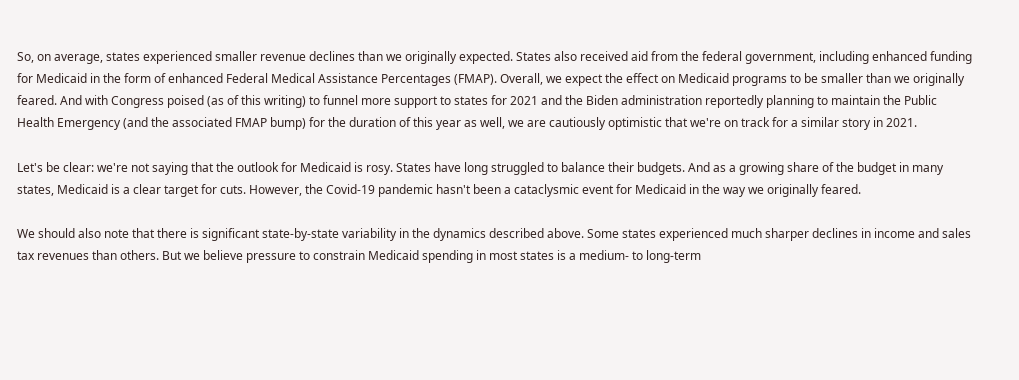So, on average, states experienced smaller revenue declines than we originally expected. States also received aid from the federal government, including enhanced funding for Medicaid in the form of enhanced Federal Medical Assistance Percentages (FMAP). Overall, we expect the effect on Medicaid programs to be smaller than we originally feared. And with Congress poised (as of this writing) to funnel more support to states for 2021 and the Biden administration reportedly planning to maintain the Public Health Emergency (and the associated FMAP bump) for the duration of this year as well, we are cautiously optimistic that we're on track for a similar story in 2021.

Let's be clear: we're not saying that the outlook for Medicaid is rosy. States have long struggled to balance their budgets. And as a growing share of the budget in many states, Medicaid is a clear target for cuts. However, the Covid-19 pandemic hasn't been a cataclysmic event for Medicaid in the way we originally feared.

We should also note that there is significant state-by-state variability in the dynamics described above. Some states experienced much sharper declines in income and sales tax revenues than others. But we believe pressure to constrain Medicaid spending in most states is a medium- to long-term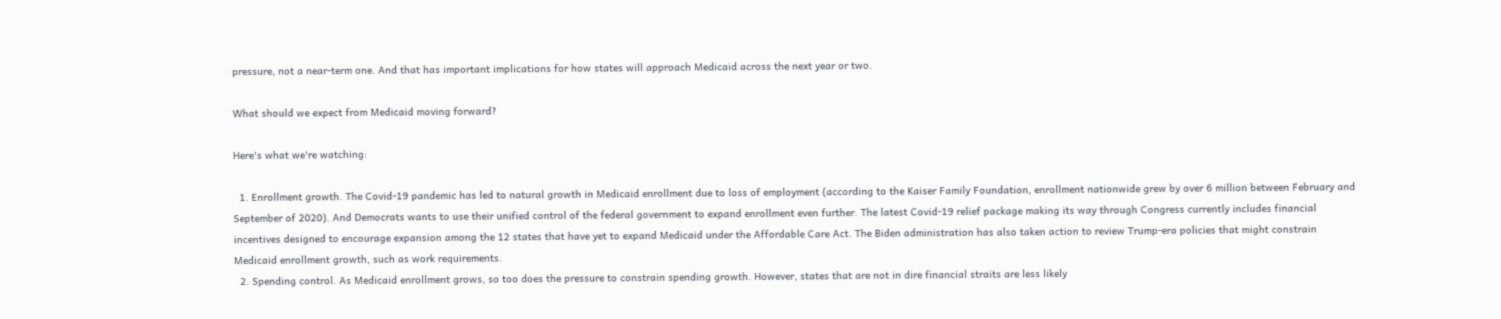pressure, not a near-term one. And that has important implications for how states will approach Medicaid across the next year or two.

What should we expect from Medicaid moving forward?

Here's what we're watching:

  1. Enrollment growth. The Covid-19 pandemic has led to natural growth in Medicaid enrollment due to loss of employment (according to the Kaiser Family Foundation, enrollment nationwide grew by over 6 million between February and September of 2020). And Democrats wants to use their unified control of the federal government to expand enrollment even further. The latest Covid-19 relief package making its way through Congress currently includes financial incentives designed to encourage expansion among the 12 states that have yet to expand Medicaid under the Affordable Care Act. The Biden administration has also taken action to review Trump-era policies that might constrain Medicaid enrollment growth, such as work requirements.
  2. Spending control. As Medicaid enrollment grows, so too does the pressure to constrain spending growth. However, states that are not in dire financial straits are less likely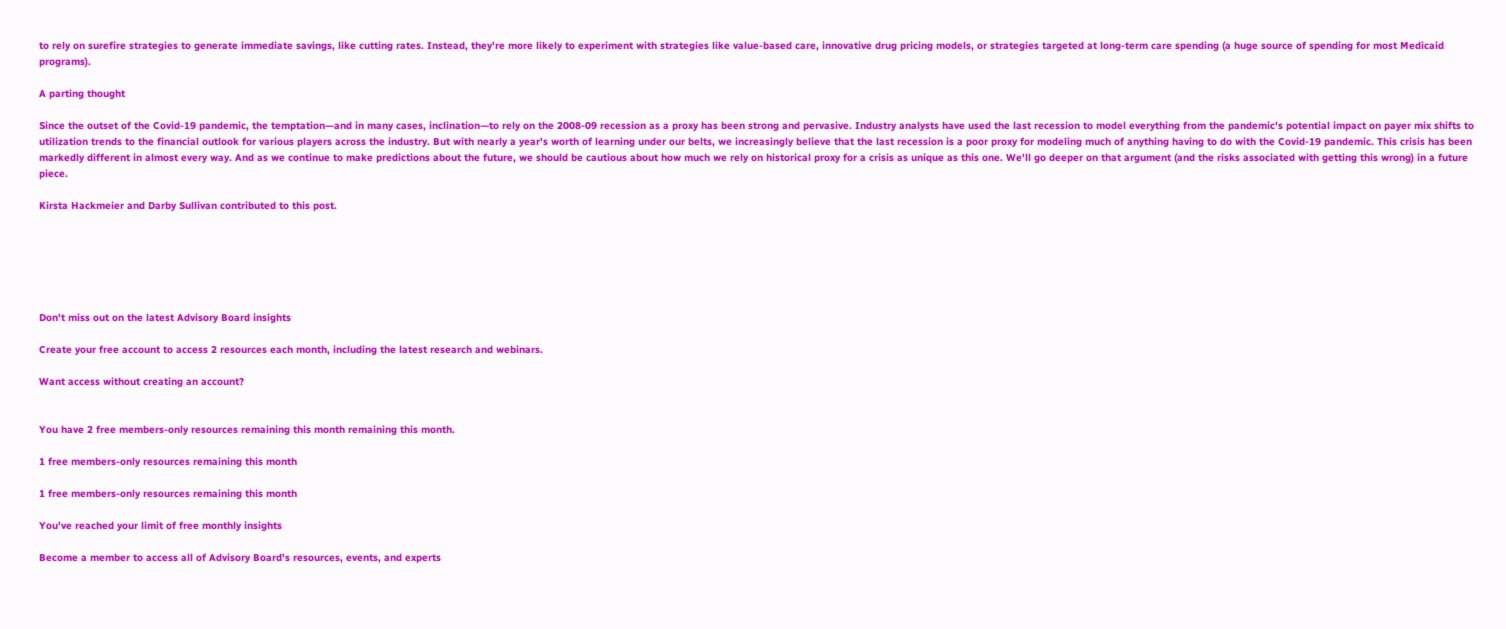to rely on surefire strategies to generate immediate savings, like cutting rates. Instead, they're more likely to experiment with strategies like value-based care, innovative drug pricing models, or strategies targeted at long-term care spending (a huge source of spending for most Medicaid programs).

A parting thought

Since the outset of the Covid-19 pandemic, the temptation—and in many cases, inclination—to rely on the 2008-09 recession as a proxy has been strong and pervasive. Industry analysts have used the last recession to model everything from the pandemic's potential impact on payer mix shifts to utilization trends to the financial outlook for various players across the industry. But with nearly a year's worth of learning under our belts, we increasingly believe that the last recession is a poor proxy for modeling much of anything having to do with the Covid-19 pandemic. This crisis has been markedly different in almost every way. And as we continue to make predictions about the future, we should be cautious about how much we rely on historical proxy for a crisis as unique as this one. We'll go deeper on that argument (and the risks associated with getting this wrong) in a future piece.

Kirsta Hackmeier and Darby Sullivan contributed to this post.






Don't miss out on the latest Advisory Board insights

Create your free account to access 2 resources each month, including the latest research and webinars.

Want access without creating an account?


You have 2 free members-only resources remaining this month remaining this month.

1 free members-only resources remaining this month

1 free members-only resources remaining this month

You've reached your limit of free monthly insights

Become a member to access all of Advisory Board's resources, events, and experts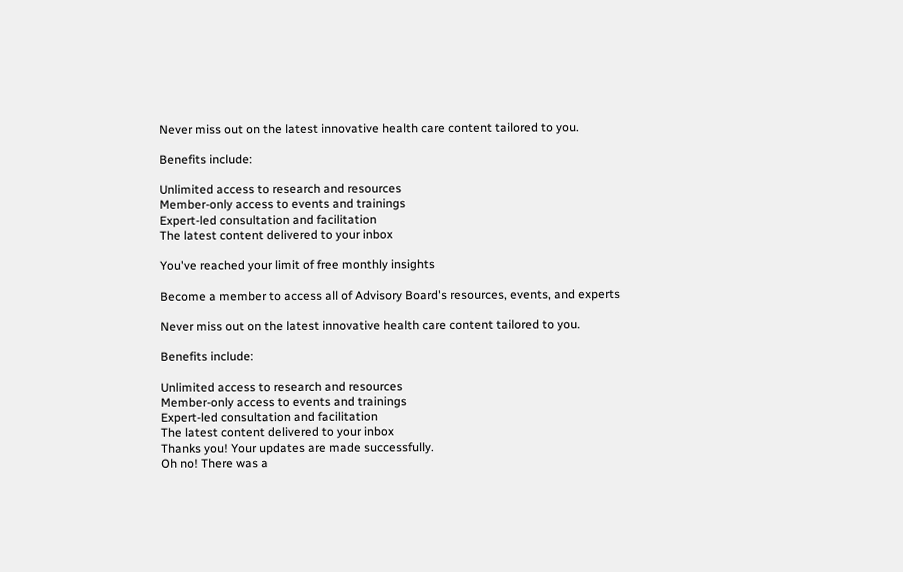Never miss out on the latest innovative health care content tailored to you.

Benefits include:

Unlimited access to research and resources
Member-only access to events and trainings
Expert-led consultation and facilitation
The latest content delivered to your inbox

You've reached your limit of free monthly insights

Become a member to access all of Advisory Board's resources, events, and experts

Never miss out on the latest innovative health care content tailored to you.

Benefits include:

Unlimited access to research and resources
Member-only access to events and trainings
Expert-led consultation and facilitation
The latest content delivered to your inbox
Thanks you! Your updates are made successfully.
Oh no! There was a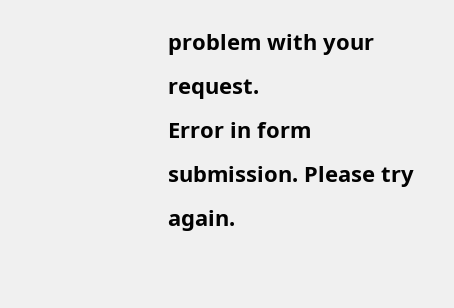problem with your request.
Error in form submission. Please try again.